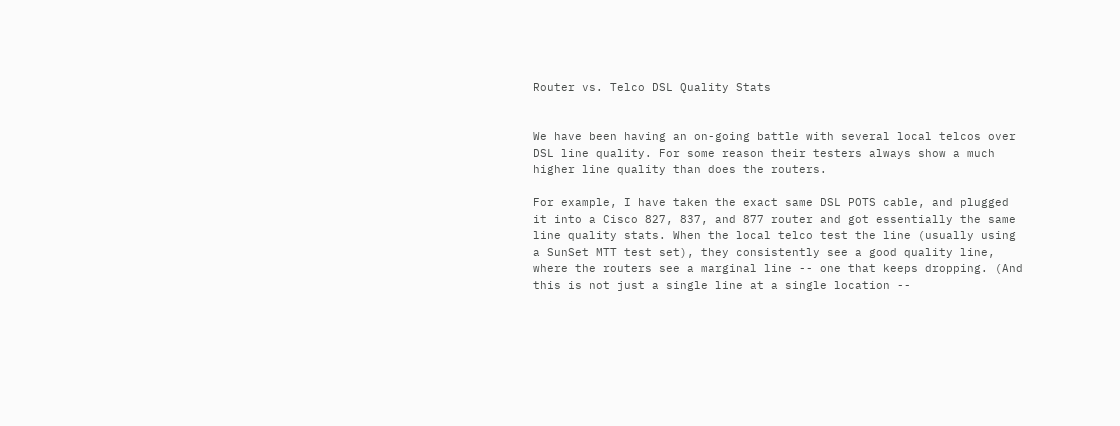Router vs. Telco DSL Quality Stats


We have been having an on-going battle with several local telcos over DSL line quality. For some reason their testers always show a much higher line quality than does the routers.

For example, I have taken the exact same DSL POTS cable, and plugged it into a Cisco 827, 837, and 877 router and got essentially the same line quality stats. When the local telco test the line (usually using a SunSet MTT test set), they consistently see a good quality line, where the routers see a marginal line -- one that keeps dropping. (And this is not just a single line at a single location --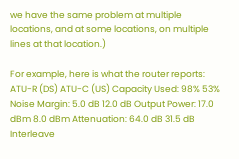we have the same problem at multiple locations, and at some locations, on multiple lines at that location.)

For example, here is what the router reports: ATU-R (DS) ATU-C (US) Capacity Used: 98% 53% Noise Margin: 5.0 dB 12.0 dB Output Power: 17.0 dBm 8.0 dBm Attenuation: 64.0 dB 31.5 dB Interleave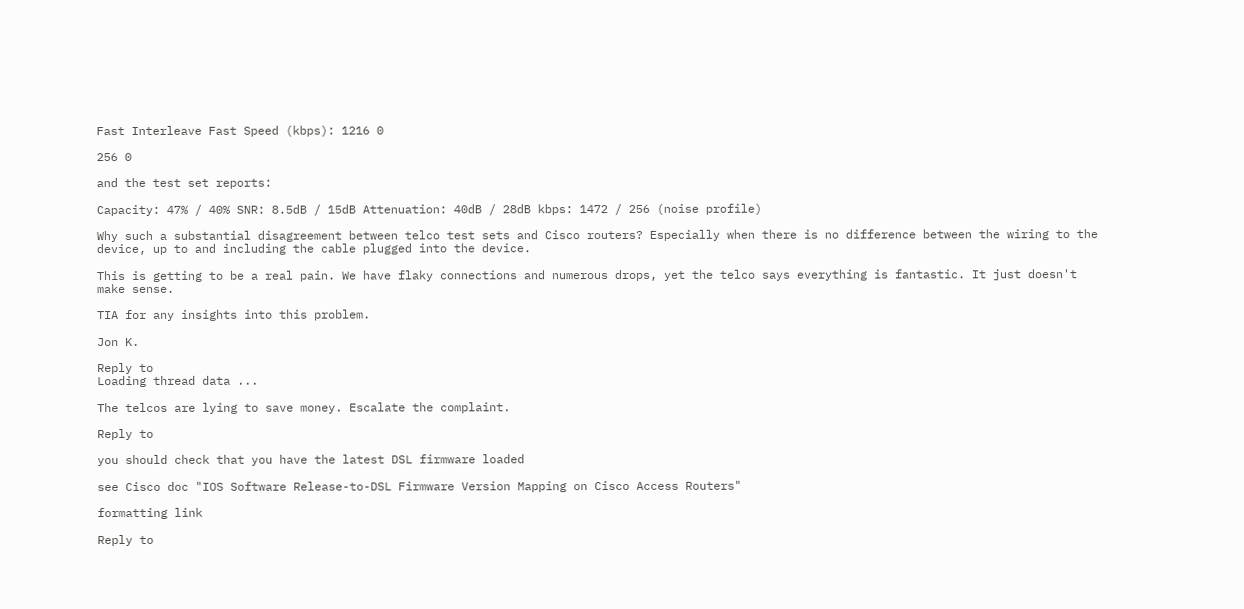Fast Interleave Fast Speed (kbps): 1216 0

256 0

and the test set reports:

Capacity: 47% / 40% SNR: 8.5dB / 15dB Attenuation: 40dB / 28dB kbps: 1472 / 256 (noise profile)

Why such a substantial disagreement between telco test sets and Cisco routers? Especially when there is no difference between the wiring to the device, up to and including the cable plugged into the device.

This is getting to be a real pain. We have flaky connections and numerous drops, yet the telco says everything is fantastic. It just doesn't make sense.

TIA for any insights into this problem.

Jon K.

Reply to
Loading thread data ...

The telcos are lying to save money. Escalate the complaint.

Reply to

you should check that you have the latest DSL firmware loaded

see Cisco doc "IOS Software Release-to-DSL Firmware Version Mapping on Cisco Access Routers"

formatting link

Reply to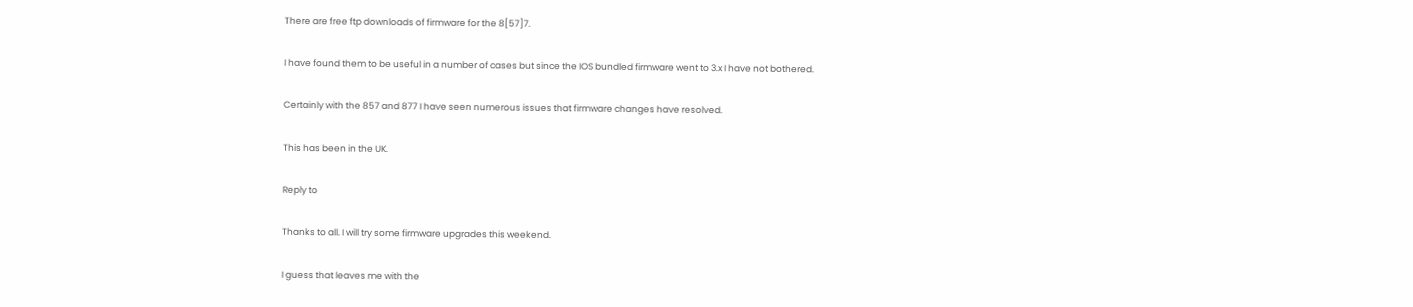There are free ftp downloads of firmware for the 8[57]7.

I have found them to be useful in a number of cases but since the IOS bundled firmware went to 3.x I have not bothered.

Certainly with the 857 and 877 I have seen numerous issues that firmware changes have resolved.

This has been in the UK.

Reply to

Thanks to all. I will try some firmware upgrades this weekend.

I guess that leaves me with the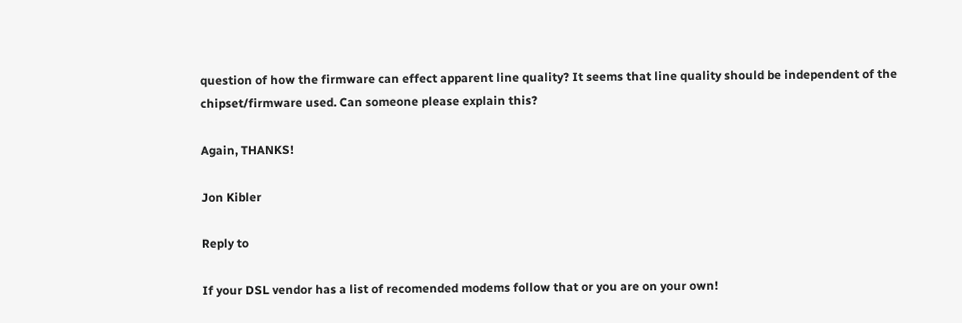question of how the firmware can effect apparent line quality? It seems that line quality should be independent of the chipset/firmware used. Can someone please explain this?

Again, THANKS!

Jon Kibler

Reply to

If your DSL vendor has a list of recomended modems follow that or you are on your own!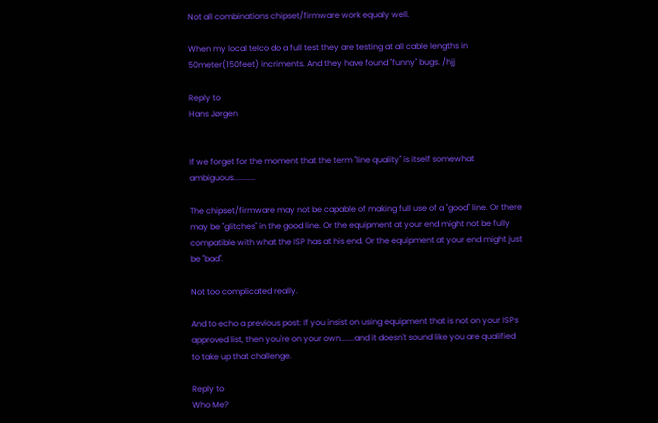Not all combinations chipset/firmware work equaly well.

When my local telco do a full test they are testing at all cable lengths in 50meter(150feet) incriments. And they have found "funny" bugs. /hjj

Reply to
Hans Jørgen


If we forget for the moment that the term "line quality" is itself somewhat ambiguous...........

The chipset/firmware may not be capable of making full use of a "good" line. Or there may be "glitches" in the good line. Or the equipment at your end might not be fully compatible with what the ISP has at his end. Or the equipment at your end might just be "bad".

Not too complicated really.

And to echo a previous post: If you insist on using equipment that is not on your ISPs approved list, then you're on your own.......and it doesn't sound like you are qualified to take up that challenge.

Reply to
Who Me?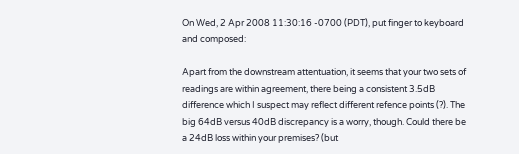On Wed, 2 Apr 2008 11:30:16 -0700 (PDT), put finger to keyboard and composed:

Apart from the downstream attentuation, it seems that your two sets of readings are within agreement, there being a consistent 3.5dB difference which I suspect may reflect different refence points (?). The big 64dB versus 40dB discrepancy is a worry, though. Could there be a 24dB loss within your premises? (but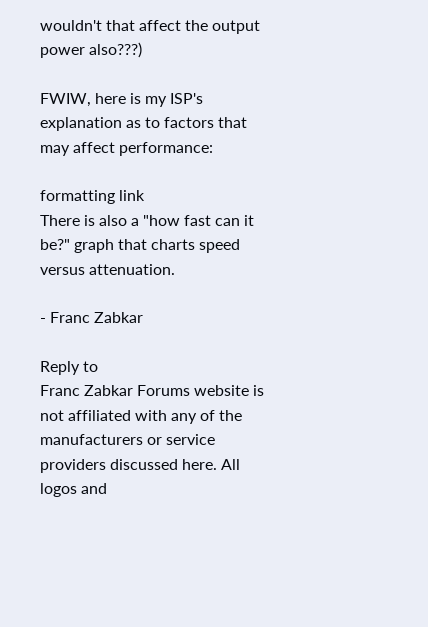wouldn't that affect the output power also???)

FWIW, here is my ISP's explanation as to factors that may affect performance:

formatting link
There is also a "how fast can it be?" graph that charts speed versus attenuation.

- Franc Zabkar

Reply to
Franc Zabkar Forums website is not affiliated with any of the manufacturers or service providers discussed here. All logos and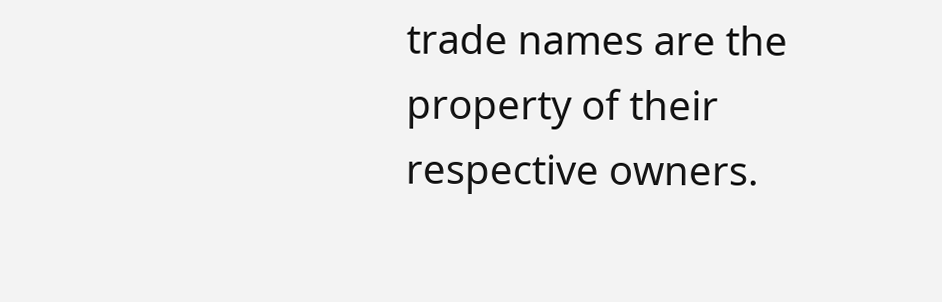trade names are the property of their respective owners.